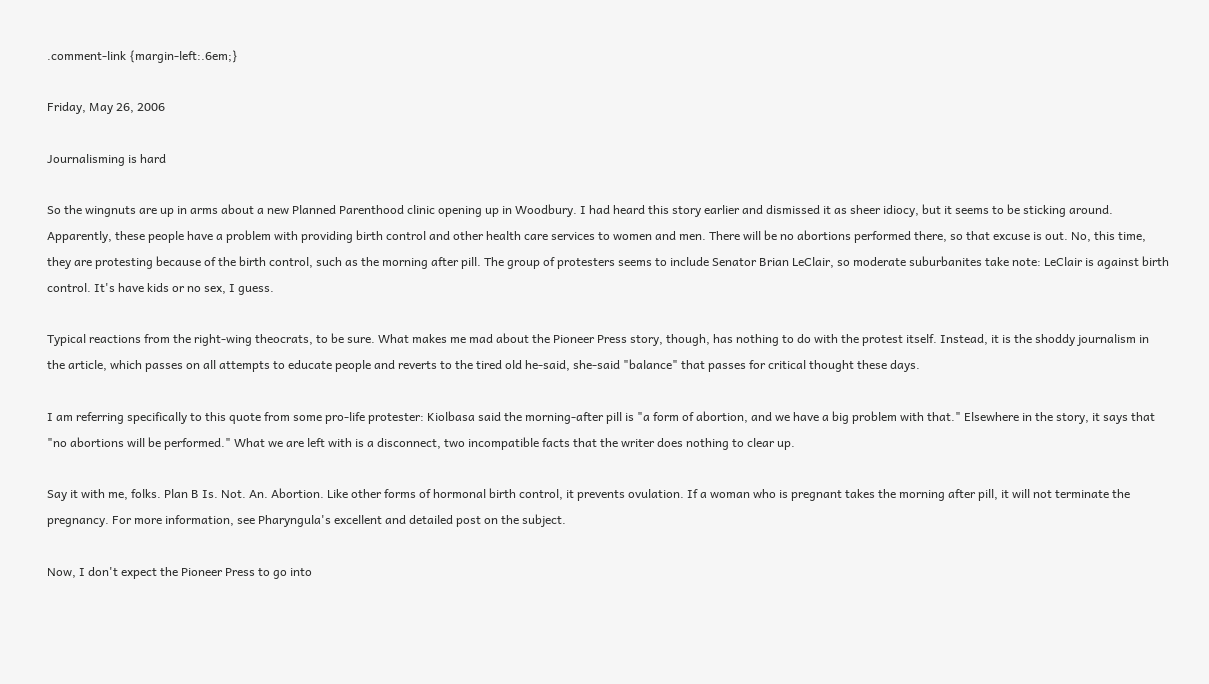.comment-link {margin-left:.6em;}

Friday, May 26, 2006

Journalisming is hard

So the wingnuts are up in arms about a new Planned Parenthood clinic opening up in Woodbury. I had heard this story earlier and dismissed it as sheer idiocy, but it seems to be sticking around. Apparently, these people have a problem with providing birth control and other health care services to women and men. There will be no abortions performed there, so that excuse is out. No, this time, they are protesting because of the birth control, such as the morning after pill. The group of protesters seems to include Senator Brian LeClair, so moderate suburbanites take note: LeClair is against birth control. It's have kids or no sex, I guess.

Typical reactions from the right-wing theocrats, to be sure. What makes me mad about the Pioneer Press story, though, has nothing to do with the protest itself. Instead, it is the shoddy journalism in the article, which passes on all attempts to educate people and reverts to the tired old he-said, she-said "balance" that passes for critical thought these days.

I am referring specifically to this quote from some pro-life protester: Kiolbasa said the morning-after pill is "a form of abortion, and we have a big problem with that." Elsewhere in the story, it says that "no abortions will be performed." What we are left with is a disconnect, two incompatible facts that the writer does nothing to clear up.

Say it with me, folks. Plan B Is. Not. An. Abortion. Like other forms of hormonal birth control, it prevents ovulation. If a woman who is pregnant takes the morning after pill, it will not terminate the pregnancy. For more information, see Pharyngula's excellent and detailed post on the subject.

Now, I don't expect the Pioneer Press to go into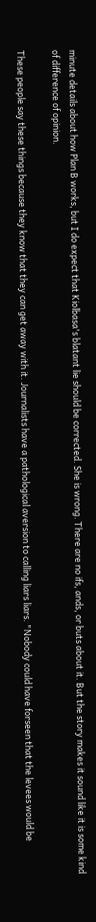minute details about how Plan B works, but I do expect that Kiolbasa's blatant lie should be corrected. She is wrong. There are no ifs, ands, or buts about it. But the story makes it sound like it is some kind of difference of opinion.

These people say these things because they know that they can get away with it. Journalists have a pathological aversion to calling liars liars. "Nobody could have forseen that the levees would be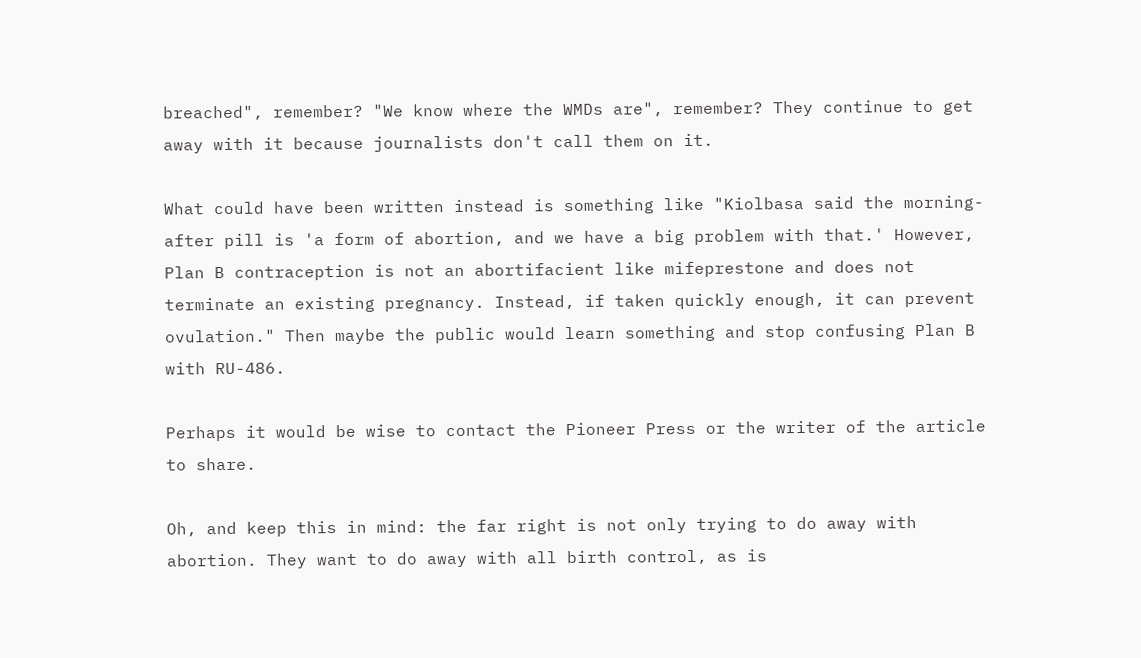breached", remember? "We know where the WMDs are", remember? They continue to get away with it because journalists don't call them on it.

What could have been written instead is something like "Kiolbasa said the morning-after pill is 'a form of abortion, and we have a big problem with that.' However, Plan B contraception is not an abortifacient like mifeprestone and does not terminate an existing pregnancy. Instead, if taken quickly enough, it can prevent ovulation." Then maybe the public would learn something and stop confusing Plan B with RU-486.

Perhaps it would be wise to contact the Pioneer Press or the writer of the article to share.

Oh, and keep this in mind: the far right is not only trying to do away with abortion. They want to do away with all birth control, as is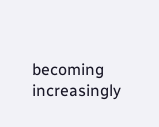becoming increasingly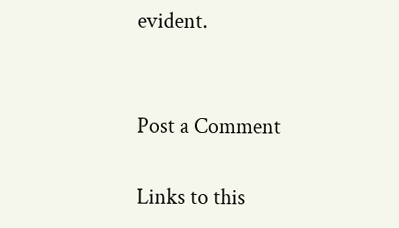evident.


Post a Comment

Links to this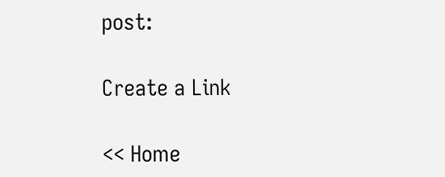post:

Create a Link

<< Home